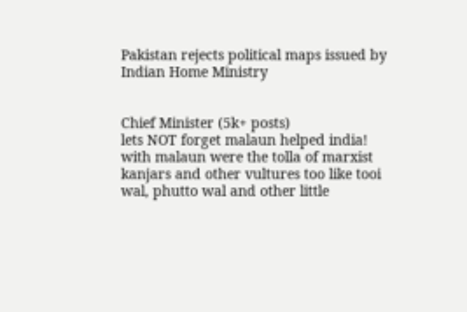Pakistan rejects political maps issued by Indian Home Ministry


Chief Minister (5k+ posts)
lets NOT forget malaun helped india! with malaun were the tolla of marxist kanjars and other vultures too like tooi wal, phutto wal and other little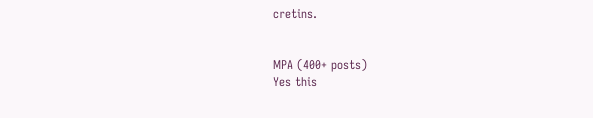cretins.


MPA (400+ posts)
Yes this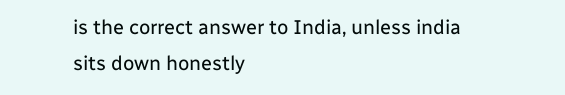is the correct answer to India, unless india sits down honestly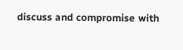discuss and compromise with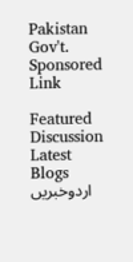Pakistan Gov't.
Sponsored Link

Featured Discussion Latest Blogs اردوخبریں